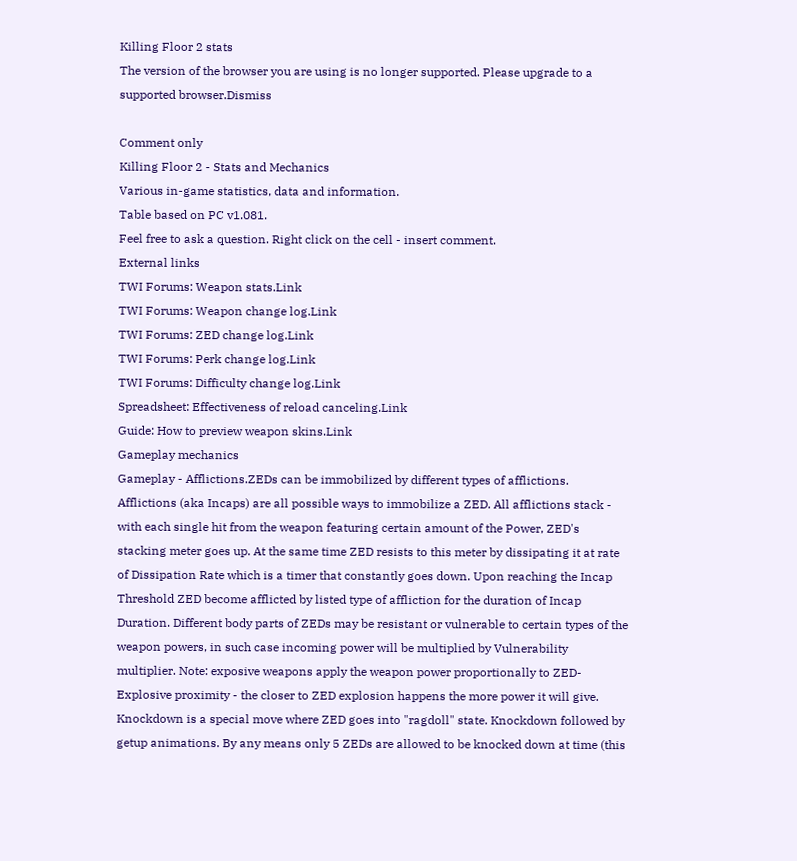Killing Floor 2 stats
The version of the browser you are using is no longer supported. Please upgrade to a supported browser.Dismiss

Comment only
Killing Floor 2 - Stats and Mechanics
Various in-game statistics, data and information.
Table based on PC v1.081.
Feel free to ask a question. Right click on the cell - insert comment.
External links
TWI Forums: Weapon stats.Link
TWI Forums: Weapon change log.Link
TWI Forums: ZED change log.Link
TWI Forums: Perk change log.Link
TWI Forums: Difficulty change log.Link
Spreadsheet: Effectiveness of reload canceling.Link
Guide: How to preview weapon skins.Link
Gameplay mechanics
Gameplay - Afflictions.ZEDs can be immobilized by different types of afflictions.
Afflictions (aka Incaps) are all possible ways to immobilize a ZED. All afflictions stack - with each single hit from the weapon featuring certain amount of the Power, ZED's stacking meter goes up. At the same time ZED resists to this meter by dissipating it at rate of Dissipation Rate which is a timer that constantly goes down. Upon reaching the Incap Threshold ZED become afflicted by listed type of affliction for the duration of Incap Duration. Different body parts of ZEDs may be resistant or vulnerable to certain types of the weapon powers, in such case incoming power will be multiplied by Vulnerability multiplier. Note: exposive weapons apply the weapon power proportionally to ZED-Explosive proximity - the closer to ZED explosion happens the more power it will give.
Knockdown is a special move where ZED goes into "ragdoll" state. Knockdown followed by getup animations. By any means only 5 ZEDs are allowed to be knocked down at time (this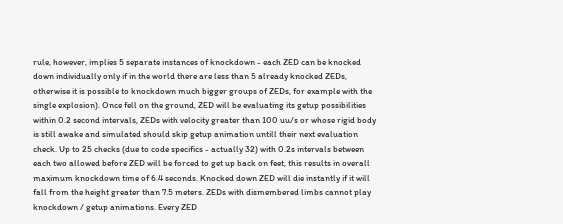rule, however, implies 5 separate instances of knockdown - each ZED can be knocked down individually only if in the world there are less than 5 already knocked ZEDs, otherwise it is possible to knockdown much bigger groups of ZEDs, for example with the single explosion). Once fell on the ground, ZED will be evaluating its getup possibilities within 0.2 second intervals, ZEDs with velocity greater than 100 uu/s or whose rigid body is still awake and simulated should skip getup animation untill their next evaluation check. Up to 25 checks (due to code specifics - actually 32) with 0.2s intervals between each two allowed before ZED will be forced to get up back on feet, this results in overall maximum knockdown time of 6.4 seconds. Knocked down ZED will die instantly if it will fall from the height greater than 7.5 meters. ZEDs with dismembered limbs cannot play knockdown / getup animations. Every ZED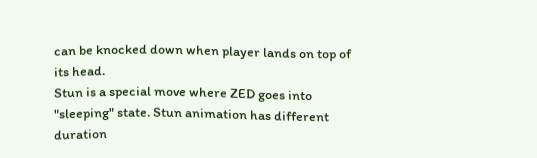can be knocked down when player lands on top of its head.
Stun is a special move where ZED goes into "sleeping" state. Stun animation has different duration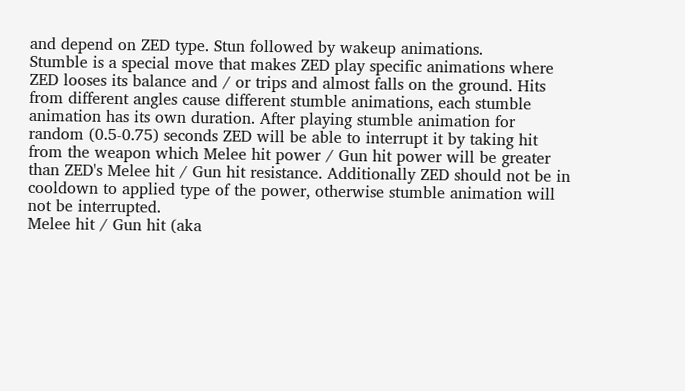and depend on ZED type. Stun followed by wakeup animations.
Stumble is a special move that makes ZED play specific animations where ZED looses its balance and / or trips and almost falls on the ground. Hits from different angles cause different stumble animations, each stumble animation has its own duration. After playing stumble animation for random (0.5-0.75) seconds ZED will be able to interrupt it by taking hit from the weapon which Melee hit power / Gun hit power will be greater than ZED's Melee hit / Gun hit resistance. Additionally ZED should not be in cooldown to applied type of the power, otherwise stumble animation will not be interrupted.
Melee hit / Gun hit (aka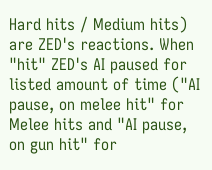Hard hits / Medium hits) are ZED's reactions. When "hit" ZED's AI paused for listed amount of time ("AI pause, on melee hit" for Melee hits and "AI pause, on gun hit" for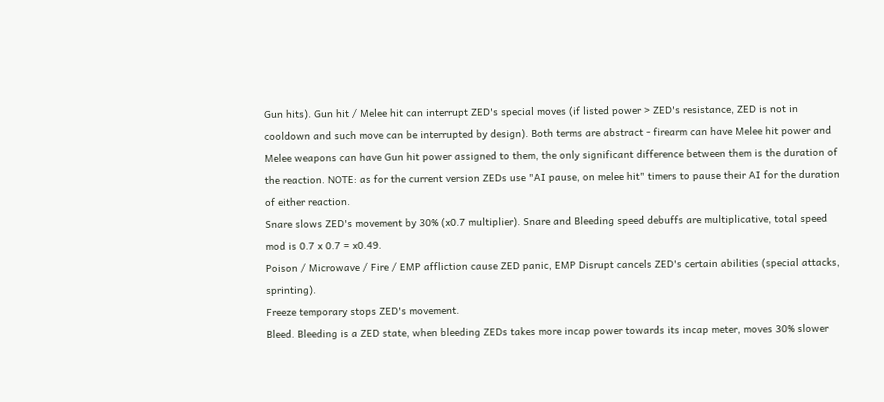Gun hits). Gun hit / Melee hit can interrupt ZED's special moves (if listed power > ZED's resistance, ZED is not in cooldown and such move can be interrupted by design). Both terms are abstract - firearm can have Melee hit power and Melee weapons can have Gun hit power assigned to them, the only significant difference between them is the duration of the reaction. NOTE: as for the current version ZEDs use "AI pause, on melee hit" timers to pause their AI for the duration of either reaction.
Snare slows ZED's movement by 30% (x0.7 multiplier). Snare and Bleeding speed debuffs are multiplicative, total speed mod is 0.7 x 0.7 = x0.49.
Poison / Microwave / Fire / EMP affliction cause ZED panic, EMP Disrupt cancels ZED's certain abilities (special attacks, sprinting).
Freeze temporary stops ZED's movement.
Bleed. Bleeding is a ZED state, when bleeding ZEDs takes more incap power towards its incap meter, moves 30% slower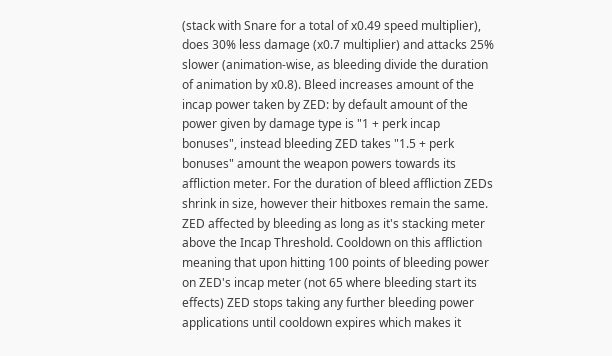(stack with Snare for a total of x0.49 speed multiplier), does 30% less damage (x0.7 multiplier) and attacks 25% slower (animation-wise, as bleeding divide the duration of animation by x0.8). Bleed increases amount of the incap power taken by ZED: by default amount of the power given by damage type is "1 + perk incap bonuses", instead bleeding ZED takes "1.5 + perk bonuses" amount the weapon powers towards its affliction meter. For the duration of bleed affliction ZEDs shrink in size, however their hitboxes remain the same. ZED affected by bleeding as long as it's stacking meter above the Incap Threshold. Cooldown on this affliction meaning that upon hitting 100 points of bleeding power on ZED's incap meter (not 65 where bleeding start its effects) ZED stops taking any further bleeding power applications until cooldown expires which makes it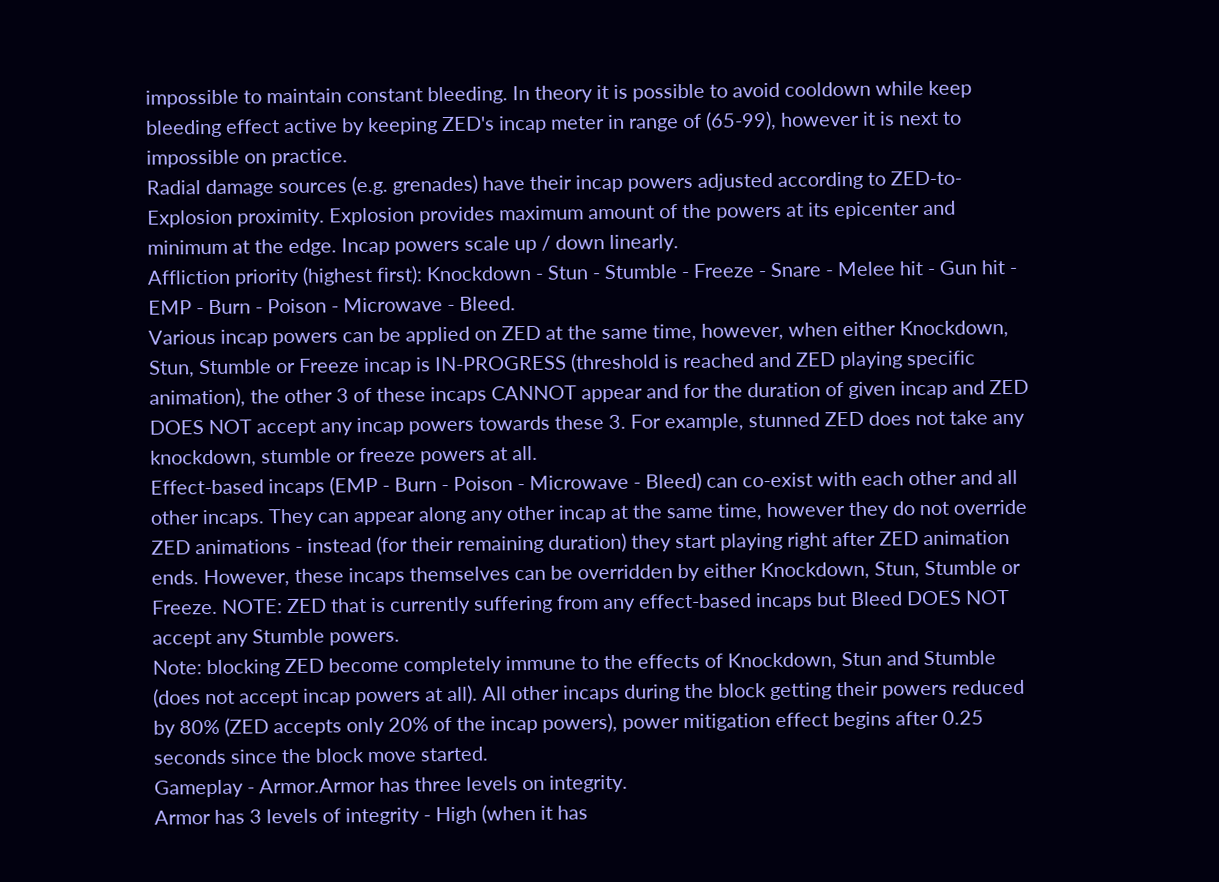impossible to maintain constant bleeding. In theory it is possible to avoid cooldown while keep bleeding effect active by keeping ZED's incap meter in range of (65-99), however it is next to impossible on practice.
Radial damage sources (e.g. grenades) have their incap powers adjusted according to ZED-to-Explosion proximity. Explosion provides maximum amount of the powers at its epicenter and minimum at the edge. Incap powers scale up / down linearly.
Affliction priority (highest first): Knockdown - Stun - Stumble - Freeze - Snare - Melee hit - Gun hit - EMP - Burn - Poison - Microwave - Bleed.
Various incap powers can be applied on ZED at the same time, however, when either Knockdown, Stun, Stumble or Freeze incap is IN-PROGRESS (threshold is reached and ZED playing specific animation), the other 3 of these incaps CANNOT appear and for the duration of given incap and ZED DOES NOT accept any incap powers towards these 3. For example, stunned ZED does not take any knockdown, stumble or freeze powers at all.
Effect-based incaps (EMP - Burn - Poison - Microwave - Bleed) can co-exist with each other and all other incaps. They can appear along any other incap at the same time, however they do not override ZED animations - instead (for their remaining duration) they start playing right after ZED animation ends. However, these incaps themselves can be overridden by either Knockdown, Stun, Stumble or Freeze. NOTE: ZED that is currently suffering from any effect-based incaps but Bleed DOES NOT accept any Stumble powers.
Note: blocking ZED become completely immune to the effects of Knockdown, Stun and Stumble (does not accept incap powers at all). All other incaps during the block getting their powers reduced by 80% (ZED accepts only 20% of the incap powers), power mitigation effect begins after 0.25 seconds since the block move started.
Gameplay - Armor.Armor has three levels on integrity.
Armor has 3 levels of integrity - High (when it has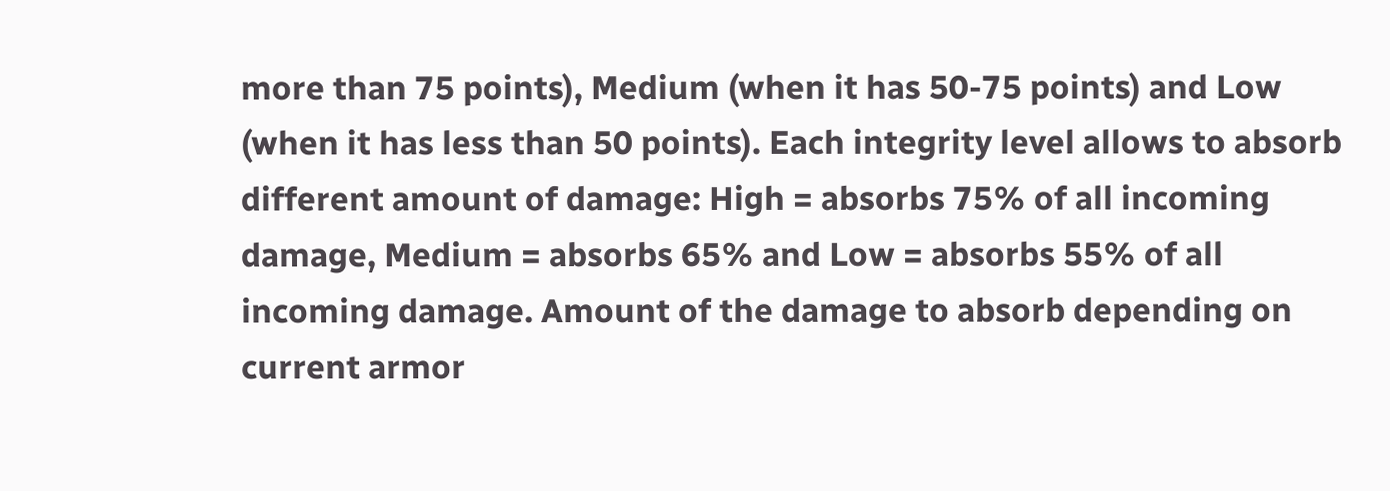more than 75 points), Medium (when it has 50-75 points) and Low (when it has less than 50 points). Each integrity level allows to absorb different amount of damage: High = absorbs 75% of all incoming damage, Medium = absorbs 65% and Low = absorbs 55% of all incoming damage. Amount of the damage to absorb depending on current armor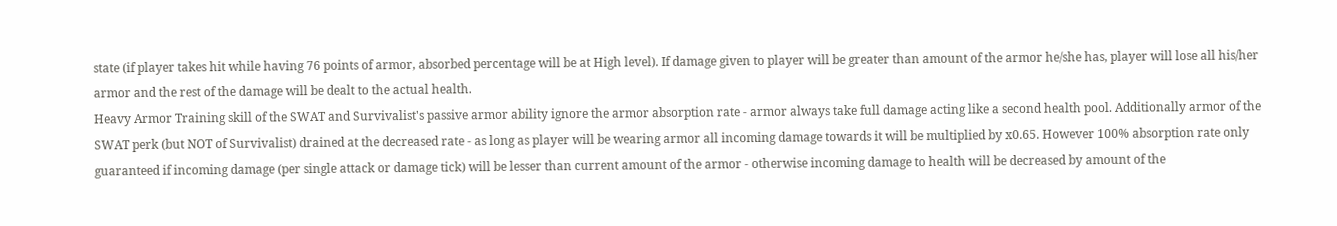state (if player takes hit while having 76 points of armor, absorbed percentage will be at High level). If damage given to player will be greater than amount of the armor he/she has, player will lose all his/her armor and the rest of the damage will be dealt to the actual health.
Heavy Armor Training skill of the SWAT and Survivalist's passive armor ability ignore the armor absorption rate - armor always take full damage acting like a second health pool. Additionally armor of the SWAT perk (but NOT of Survivalist) drained at the decreased rate - as long as player will be wearing armor all incoming damage towards it will be multiplied by x0.65. However 100% absorption rate only guaranteed if incoming damage (per single attack or damage tick) will be lesser than current amount of the armor - otherwise incoming damage to health will be decreased by amount of the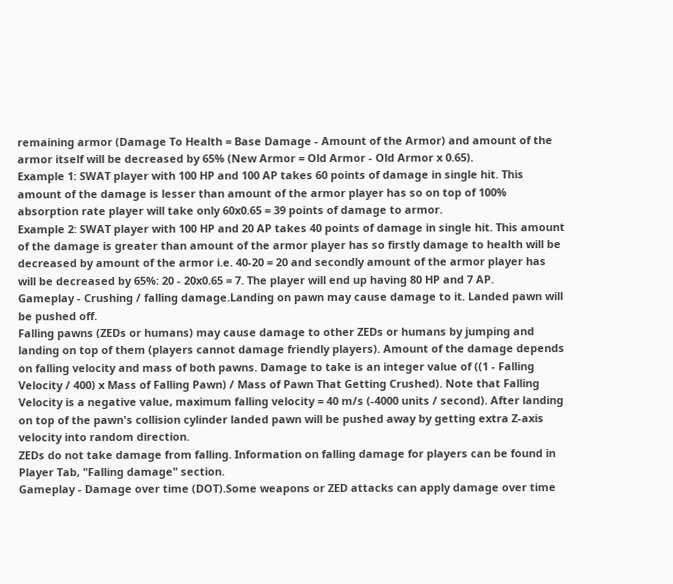remaining armor (Damage To Health = Base Damage - Amount of the Armor) and amount of the armor itself will be decreased by 65% (New Armor = Old Armor - Old Armor x 0.65).
Example 1: SWAT player with 100 HP and 100 AP takes 60 points of damage in single hit. This amount of the damage is lesser than amount of the armor player has so on top of 100% absorption rate player will take only 60x0.65 = 39 points of damage to armor.
Example 2: SWAT player with 100 HP and 20 AP takes 40 points of damage in single hit. This amount of the damage is greater than amount of the armor player has so firstly damage to health will be decreased by amount of the armor i.e. 40-20 = 20 and secondly amount of the armor player has will be decreased by 65%: 20 - 20x0.65 = 7. The player will end up having 80 HP and 7 AP.
Gameplay - Crushing / falling damage.Landing on pawn may cause damage to it. Landed pawn will be pushed off.
Falling pawns (ZEDs or humans) may cause damage to other ZEDs or humans by jumping and landing on top of them (players cannot damage friendly players). Amount of the damage depends on falling velocity and mass of both pawns. Damage to take is an integer value of ((1 - Falling Velocity / 400) x Mass of Falling Pawn) / Mass of Pawn That Getting Crushed). Note that Falling Velocity is a negative value, maximum falling velocity = 40 m/s (-4000 units / second). After landing on top of the pawn's collision cylinder landed pawn will be pushed away by getting extra Z-axis velocity into random direction.
ZEDs do not take damage from falling. Information on falling damage for players can be found in Player Tab, "Falling damage" section.
Gameplay - Damage over time (DOT).Some weapons or ZED attacks can apply damage over time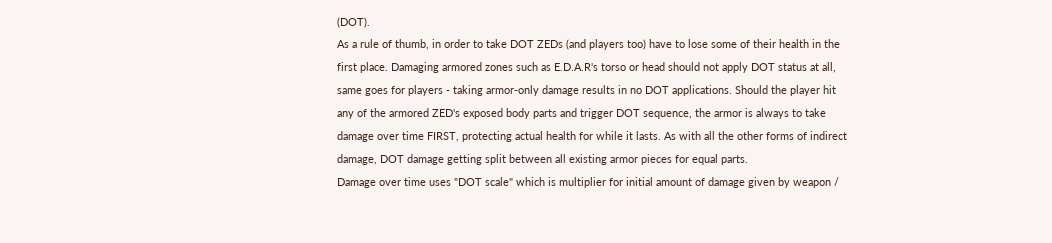(DOT).
As a rule of thumb, in order to take DOT ZEDs (and players too) have to lose some of their health in the first place. Damaging armored zones such as E.D.A.R's torso or head should not apply DOT status at all, same goes for players - taking armor-only damage results in no DOT applications. Should the player hit any of the armored ZED's exposed body parts and trigger DOT sequence, the armor is always to take damage over time FIRST, protecting actual health for while it lasts. As with all the other forms of indirect damage, DOT damage getting split between all existing armor pieces for equal parts.
Damage over time uses "DOT scale" which is multiplier for initial amount of damage given by weapon /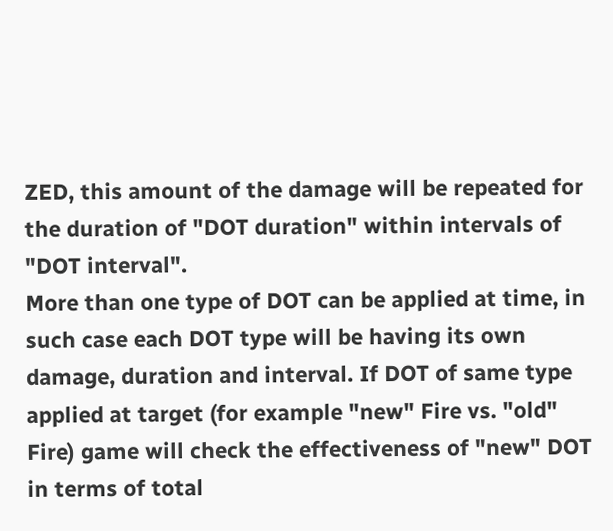ZED, this amount of the damage will be repeated for the duration of "DOT duration" within intervals of "DOT interval".
More than one type of DOT can be applied at time, in such case each DOT type will be having its own damage, duration and interval. If DOT of same type applied at target (for example "new" Fire vs. "old" Fire) game will check the effectiveness of "new" DOT in terms of total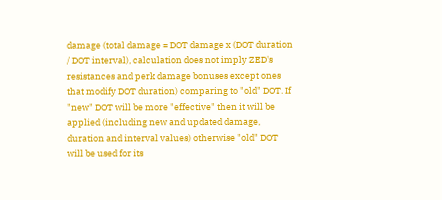damage (total damage = DOT damage x (DOT duration / DOT interval), calculation does not imply ZED's resistances and perk damage bonuses except ones that modify DOT duration) comparing to "old" DOT. If "new" DOT will be more "effective" then it will be applied (including new and updated damage, duration and interval values) otherwise "old" DOT will be used for its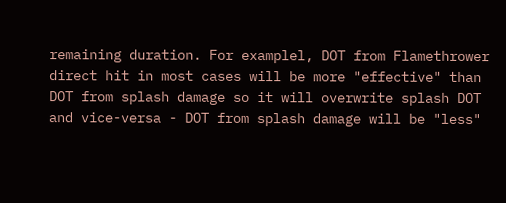remaining duration. For examplel, DOT from Flamethrower direct hit in most cases will be more "effective" than DOT from splash damage so it will overwrite splash DOT and vice-versa - DOT from splash damage will be "less"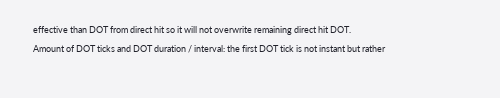effective than DOT from direct hit so it will not overwrite remaining direct hit DOT.
Amount of DOT ticks and DOT duration / interval: the first DOT tick is not instant but rather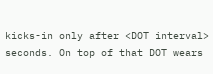kicks-in only after <DOT interval> seconds. On top of that DOT wears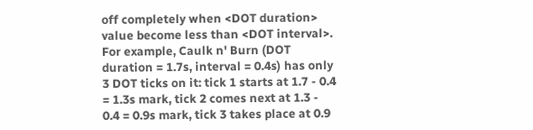off completely when <DOT duration> value become less than <DOT interval>. For example, Caulk n' Burn (DOT duration = 1.7s, interval = 0.4s) has only 3 DOT ticks on it: tick 1 starts at 1.7 - 0.4 = 1.3s mark, tick 2 comes next at 1.3 - 0.4 = 0.9s mark, tick 3 takes place at 0.9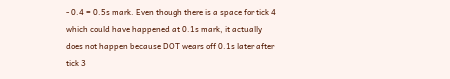- 0.4 = 0.5s mark. Even though there is a space for tick 4 which could have happened at 0.1s mark, it actually does not happen because DOT wears off 0.1s later after tick 3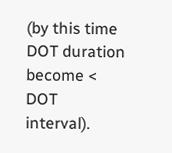(by this time DOT duration become < DOT interval).